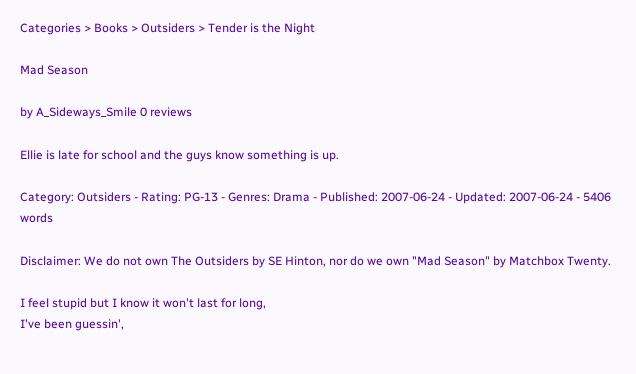Categories > Books > Outsiders > Tender is the Night

Mad Season

by A_Sideways_Smile 0 reviews

Ellie is late for school and the guys know something is up.

Category: Outsiders - Rating: PG-13 - Genres: Drama - Published: 2007-06-24 - Updated: 2007-06-24 - 5406 words

Disclaimer: We do not own The Outsiders by SE Hinton, nor do we own "Mad Season" by Matchbox Twenty.

I feel stupid but I know it won't last for long,
I've been guessin',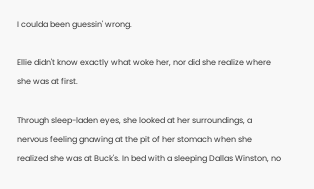I coulda been guessin' wrong.

Ellie didn't know exactly what woke her, nor did she realize where she was at first.

Through sleep-laden eyes, she looked at her surroundings, a nervous feeling gnawing at the pit of her stomach when she realized she was at Buck's. In bed with a sleeping Dallas Winston, no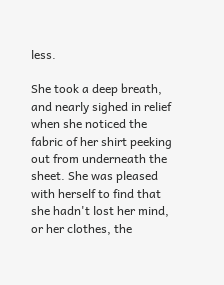less.

She took a deep breath, and nearly sighed in relief when she noticed the fabric of her shirt peeking out from underneath the sheet. She was pleased with herself to find that she hadn't lost her mind, or her clothes, the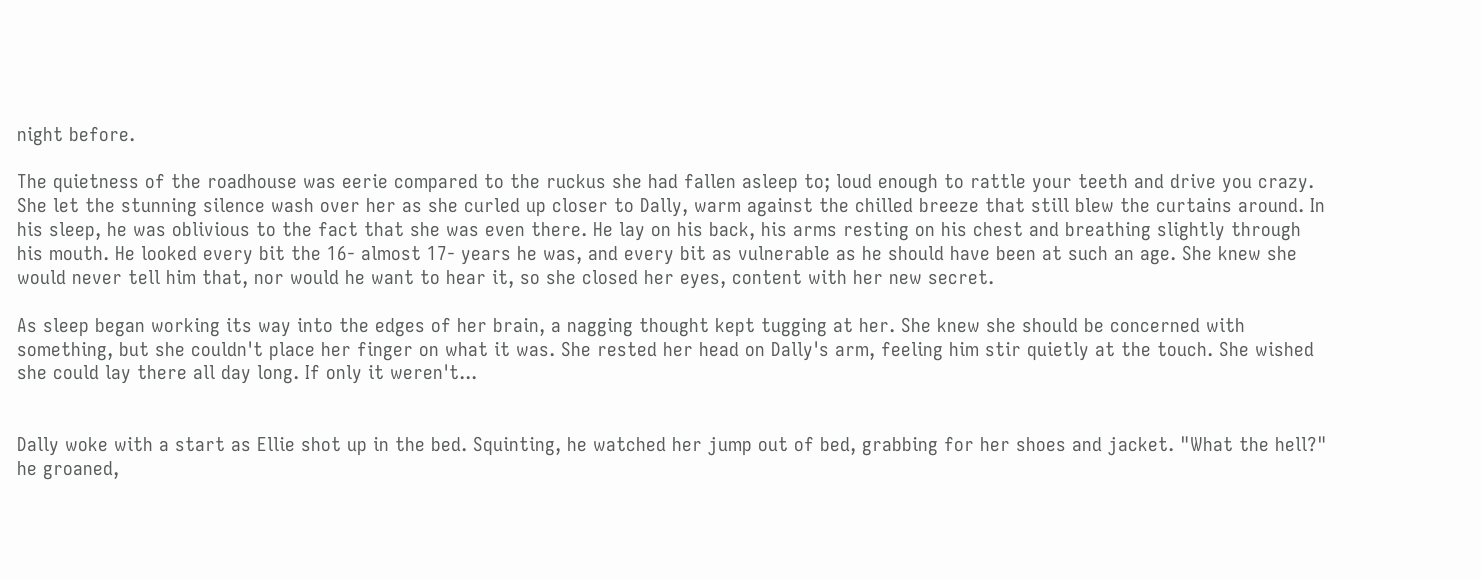night before.

The quietness of the roadhouse was eerie compared to the ruckus she had fallen asleep to; loud enough to rattle your teeth and drive you crazy. She let the stunning silence wash over her as she curled up closer to Dally, warm against the chilled breeze that still blew the curtains around. In his sleep, he was oblivious to the fact that she was even there. He lay on his back, his arms resting on his chest and breathing slightly through his mouth. He looked every bit the 16- almost 17- years he was, and every bit as vulnerable as he should have been at such an age. She knew she would never tell him that, nor would he want to hear it, so she closed her eyes, content with her new secret.

As sleep began working its way into the edges of her brain, a nagging thought kept tugging at her. She knew she should be concerned with something, but she couldn't place her finger on what it was. She rested her head on Dally's arm, feeling him stir quietly at the touch. She wished she could lay there all day long. If only it weren't...


Dally woke with a start as Ellie shot up in the bed. Squinting, he watched her jump out of bed, grabbing for her shoes and jacket. "What the hell?" he groaned,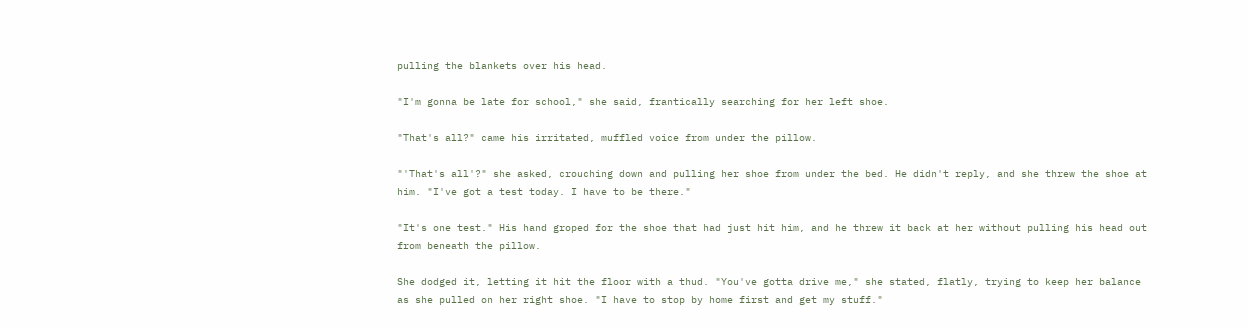pulling the blankets over his head.

"I'm gonna be late for school," she said, frantically searching for her left shoe.

"That's all?" came his irritated, muffled voice from under the pillow.

"'That's all'?" she asked, crouching down and pulling her shoe from under the bed. He didn't reply, and she threw the shoe at him. "I've got a test today. I have to be there."

"It's one test." His hand groped for the shoe that had just hit him, and he threw it back at her without pulling his head out from beneath the pillow.

She dodged it, letting it hit the floor with a thud. "You've gotta drive me," she stated, flatly, trying to keep her balance as she pulled on her right shoe. "I have to stop by home first and get my stuff."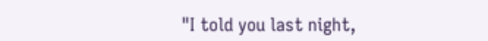"I told you last night,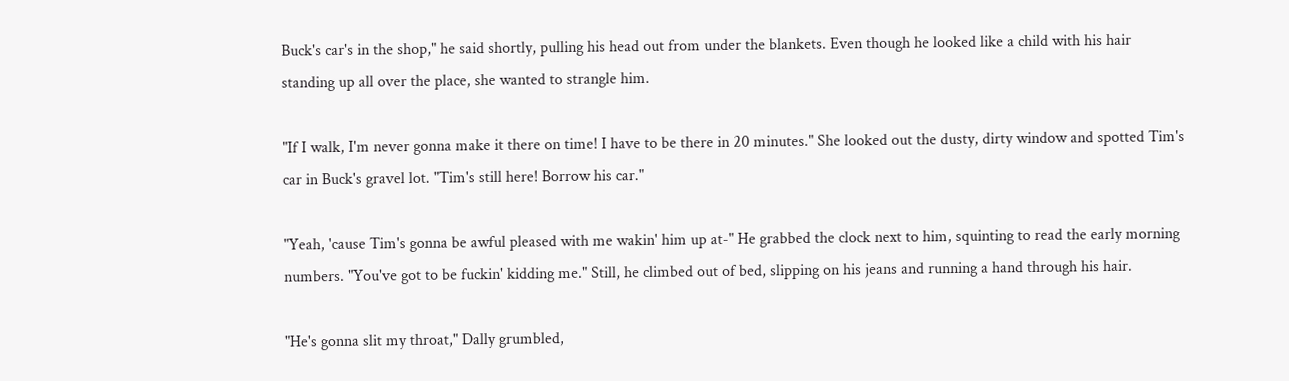Buck's car's in the shop," he said shortly, pulling his head out from under the blankets. Even though he looked like a child with his hair standing up all over the place, she wanted to strangle him.

"If I walk, I'm never gonna make it there on time! I have to be there in 20 minutes." She looked out the dusty, dirty window and spotted Tim's car in Buck's gravel lot. "Tim's still here! Borrow his car."

"Yeah, 'cause Tim's gonna be awful pleased with me wakin' him up at-" He grabbed the clock next to him, squinting to read the early morning numbers. "You've got to be fuckin' kidding me." Still, he climbed out of bed, slipping on his jeans and running a hand through his hair.

"He's gonna slit my throat," Dally grumbled,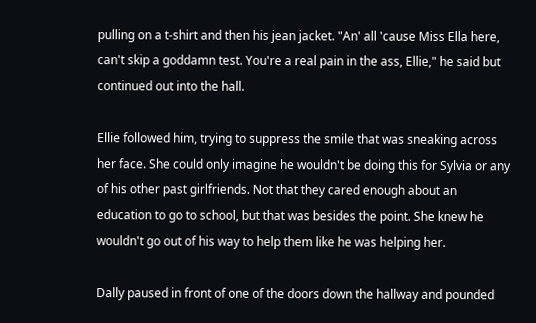pulling on a t-shirt and then his jean jacket. "An' all 'cause Miss Ella here, can't skip a goddamn test. You're a real pain in the ass, Ellie," he said but continued out into the hall.

Ellie followed him, trying to suppress the smile that was sneaking across her face. She could only imagine he wouldn't be doing this for Sylvia or any of his other past girlfriends. Not that they cared enough about an education to go to school, but that was besides the point. She knew he wouldn't go out of his way to help them like he was helping her.

Dally paused in front of one of the doors down the hallway and pounded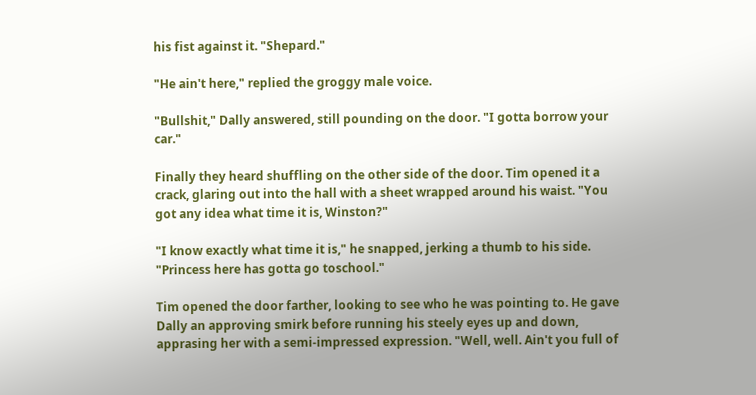his fist against it. "Shepard."

"He ain't here," replied the groggy male voice.

"Bullshit," Dally answered, still pounding on the door. "I gotta borrow your car."

Finally they heard shuffling on the other side of the door. Tim opened it a crack, glaring out into the hall with a sheet wrapped around his waist. "You got any idea what time it is, Winston?"

"I know exactly what time it is," he snapped, jerking a thumb to his side. "Princess here has gotta go toschool."

Tim opened the door farther, looking to see who he was pointing to. He gave Dally an approving smirk before running his steely eyes up and down, apprasing her with a semi-impressed expression. "Well, well. Ain't you full of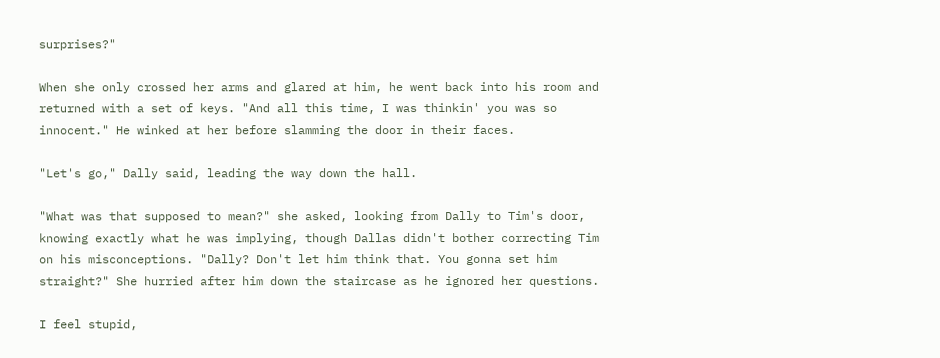surprises?"

When she only crossed her arms and glared at him, he went back into his room and returned with a set of keys. "And all this time, I was thinkin' you was so innocent." He winked at her before slamming the door in their faces.

"Let's go," Dally said, leading the way down the hall.

"What was that supposed to mean?" she asked, looking from Dally to Tim's door, knowing exactly what he was implying, though Dallas didn't bother correcting Tim on his misconceptions. "Dally? Don't let him think that. You gonna set him straight?" She hurried after him down the staircase as he ignored her questions.

I feel stupid,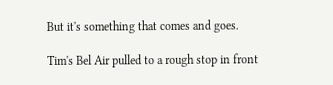But it's something that comes and goes.

Tim's Bel Air pulled to a rough stop in front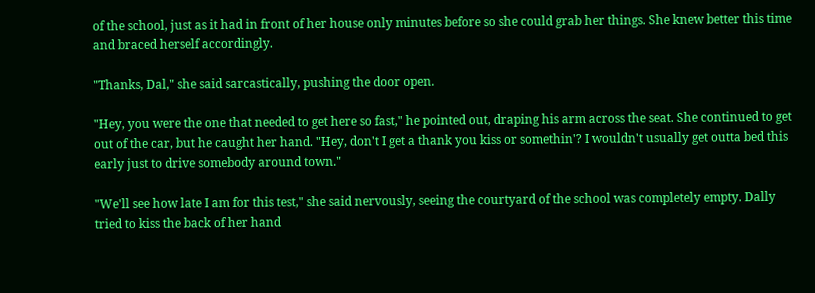of the school, just as it had in front of her house only minutes before so she could grab her things. She knew better this time and braced herself accordingly.

"Thanks, Dal," she said sarcastically, pushing the door open.

"Hey, you were the one that needed to get here so fast," he pointed out, draping his arm across the seat. She continued to get out of the car, but he caught her hand. "Hey, don't I get a thank you kiss or somethin'? I wouldn't usually get outta bed this early just to drive somebody around town."

"We'll see how late I am for this test," she said nervously, seeing the courtyard of the school was completely empty. Dally tried to kiss the back of her hand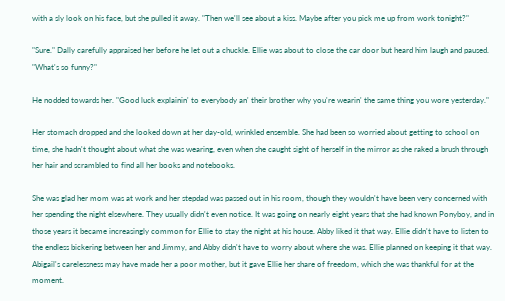with a sly look on his face, but she pulled it away. "Then we'll see about a kiss. Maybe after you pick me up from work tonight?"

"Sure." Dally carefully appraised her before he let out a chuckle. Ellie was about to close the car door but heard him laugh and paused. "What's so funny?"

He nodded towards her. "Good luck explainin' to everybody an' their brother why you're wearin' the same thing you wore yesterday."

Her stomach dropped and she looked down at her day-old, wrinkled ensemble. She had been so worried about getting to school on time, she hadn't thought about what she was wearing, even when she caught sight of herself in the mirror as she raked a brush through her hair and scrambled to find all her books and notebooks.

She was glad her mom was at work and her stepdad was passed out in his room, though they wouldn't have been very concerned with her spending the night elsewhere. They usually didn't even notice. It was going on nearly eight years that she had known Ponyboy, and in those years it became increasingly common for Ellie to stay the night at his house. Abby liked it that way. Ellie didn't have to listen to the endless bickering between her and Jimmy, and Abby didn't have to worry about where she was. Ellie planned on keeping it that way. Abigail's carelessness may have made her a poor mother, but it gave Ellie her share of freedom, which she was thankful for at the moment.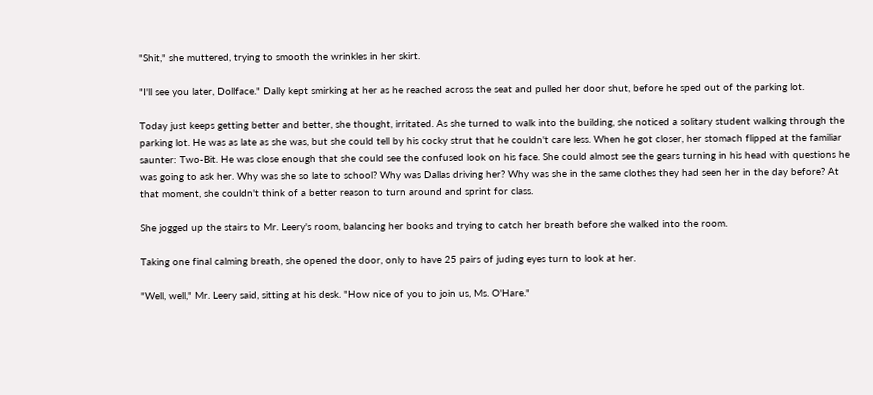"Shit," she muttered, trying to smooth the wrinkles in her skirt.

"I'll see you later, Dollface." Dally kept smirking at her as he reached across the seat and pulled her door shut, before he sped out of the parking lot.

Today just keeps getting better and better, she thought, irritated. As she turned to walk into the building, she noticed a solitary student walking through the parking lot. He was as late as she was, but she could tell by his cocky strut that he couldn't care less. When he got closer, her stomach flipped at the familiar saunter: Two-Bit. He was close enough that she could see the confused look on his face. She could almost see the gears turning in his head with questions he was going to ask her. Why was she so late to school? Why was Dallas driving her? Why was she in the same clothes they had seen her in the day before? At that moment, she couldn't think of a better reason to turn around and sprint for class.

She jogged up the stairs to Mr. Leery's room, balancing her books and trying to catch her breath before she walked into the room.

Taking one final calming breath, she opened the door, only to have 25 pairs of juding eyes turn to look at her.

"Well, well," Mr. Leery said, sitting at his desk. "How nice of you to join us, Ms. O'Hare."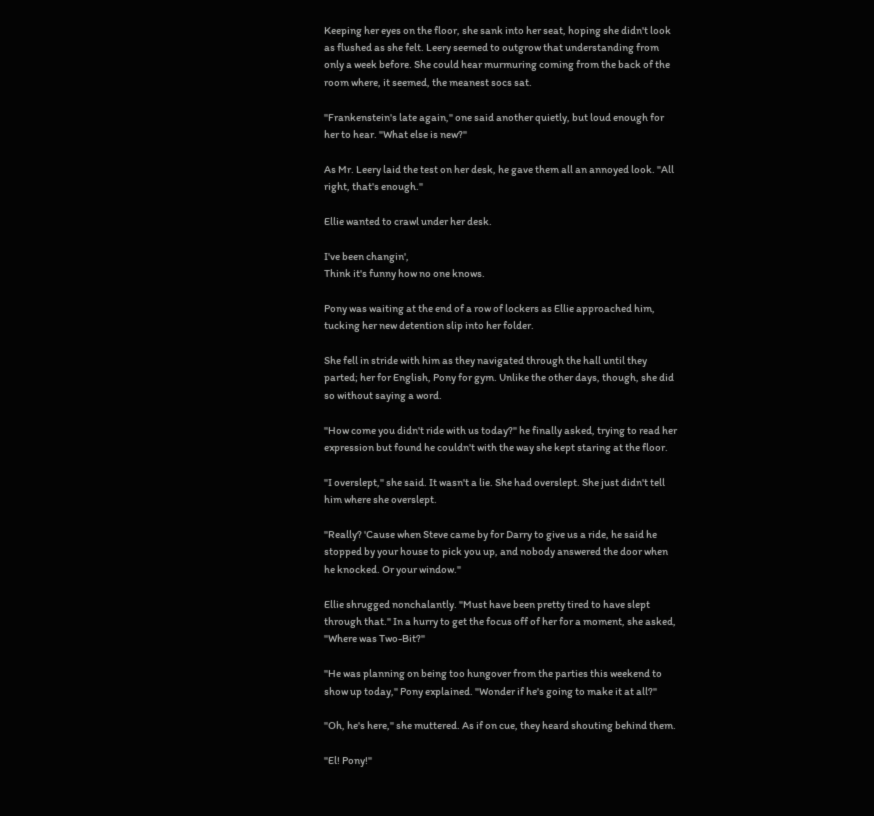Keeping her eyes on the floor, she sank into her seat, hoping she didn't look as flushed as she felt. Leery seemed to outgrow that understanding from only a week before. She could hear murmuring coming from the back of the room where, it seemed, the meanest socs sat.

"Frankenstein's late again," one said another quietly, but loud enough for her to hear. "What else is new?"

As Mr. Leery laid the test on her desk, he gave them all an annoyed look. "All right, that's enough."

Ellie wanted to crawl under her desk.

I've been changin',
Think it's funny how no one knows.

Pony was waiting at the end of a row of lockers as Ellie approached him, tucking her new detention slip into her folder.

She fell in stride with him as they navigated through the hall until they parted; her for English, Pony for gym. Unlike the other days, though, she did so without saying a word.

"How come you didn't ride with us today?" he finally asked, trying to read her expression but found he couldn't with the way she kept staring at the floor.

"I overslept," she said. It wasn't a lie. She had overslept. She just didn't tell him where she overslept.

"Really? 'Cause when Steve came by for Darry to give us a ride, he said he stopped by your house to pick you up, and nobody answered the door when he knocked. Or your window."

Ellie shrugged nonchalantly. "Must have been pretty tired to have slept through that." In a hurry to get the focus off of her for a moment, she asked, "Where was Two-Bit?"

"He was planning on being too hungover from the parties this weekend to show up today," Pony explained. "Wonder if he's going to make it at all?"

"Oh, he's here," she muttered. As if on cue, they heard shouting behind them.

"El! Pony!"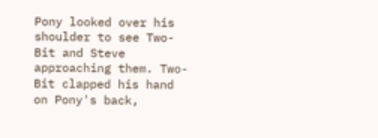Pony looked over his shoulder to see Two-Bit and Steve approaching them. Two-Bit clapped his hand on Pony's back,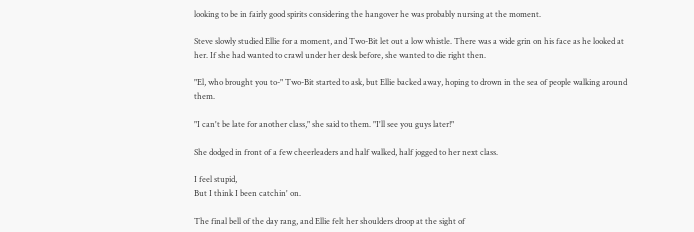looking to be in fairly good spirits considering the hangover he was probably nursing at the moment.

Steve slowly studied Ellie for a moment, and Two-Bit let out a low whistle. There was a wide grin on his face as he looked at her. If she had wanted to crawl under her desk before, she wanted to die right then.

"El, who brought you to-" Two-Bit started to ask, but Ellie backed away, hoping to drown in the sea of people walking around them.

"I can't be late for another class," she said to them. "I'll see you guys later!"

She dodged in front of a few cheerleaders and half walked, half jogged to her next class.

I feel stupid,
But I think I been catchin' on.

The final bell of the day rang, and Ellie felt her shoulders droop at the sight of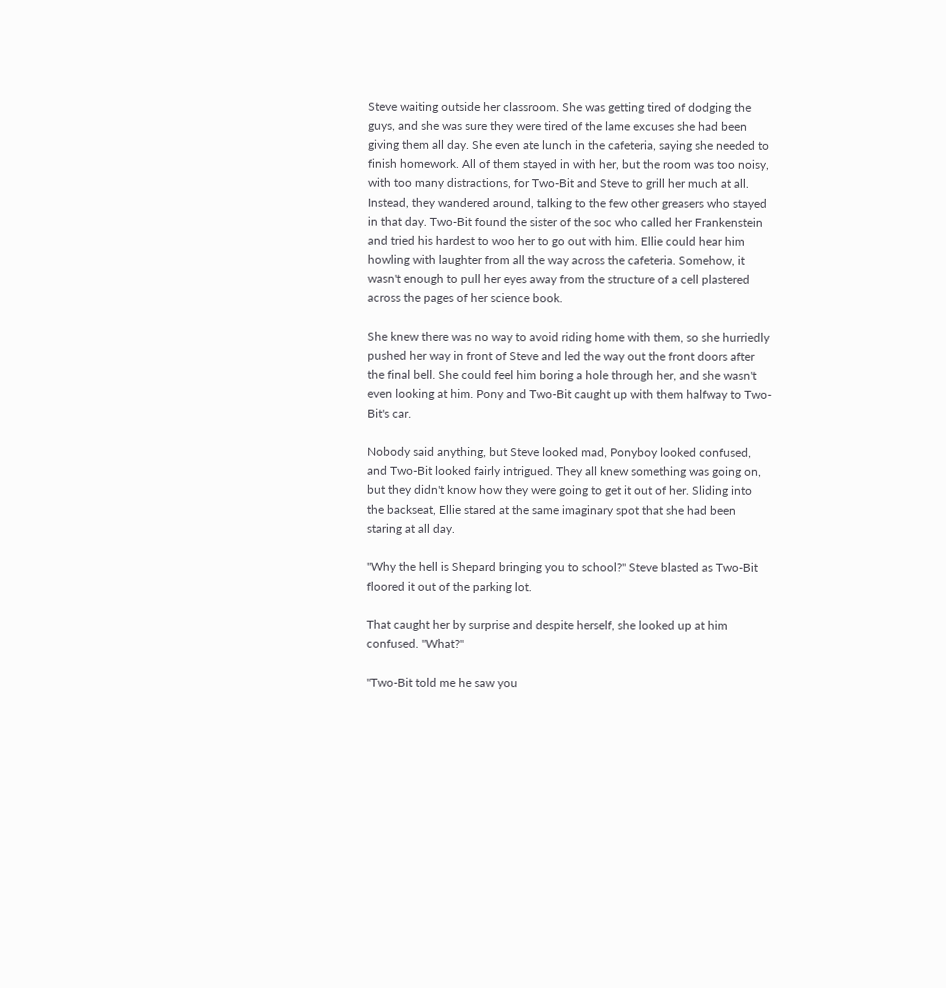Steve waiting outside her classroom. She was getting tired of dodging the guys, and she was sure they were tired of the lame excuses she had been giving them all day. She even ate lunch in the cafeteria, saying she needed to finish homework. All of them stayed in with her, but the room was too noisy, with too many distractions, for Two-Bit and Steve to grill her much at all. Instead, they wandered around, talking to the few other greasers who stayed in that day. Two-Bit found the sister of the soc who called her Frankenstein and tried his hardest to woo her to go out with him. Ellie could hear him howling with laughter from all the way across the cafeteria. Somehow, it wasn't enough to pull her eyes away from the structure of a cell plastered across the pages of her science book.

She knew there was no way to avoid riding home with them, so she hurriedly pushed her way in front of Steve and led the way out the front doors after the final bell. She could feel him boring a hole through her, and she wasn't even looking at him. Pony and Two-Bit caught up with them halfway to Two-Bit's car.

Nobody said anything, but Steve looked mad, Ponyboy looked confused, and Two-Bit looked fairly intrigued. They all knew something was going on, but they didn't know how they were going to get it out of her. Sliding into the backseat, Ellie stared at the same imaginary spot that she had been staring at all day.

"Why the hell is Shepard bringing you to school?" Steve blasted as Two-Bit floored it out of the parking lot.

That caught her by surprise and despite herself, she looked up at him confused. "What?"

"Two-Bit told me he saw you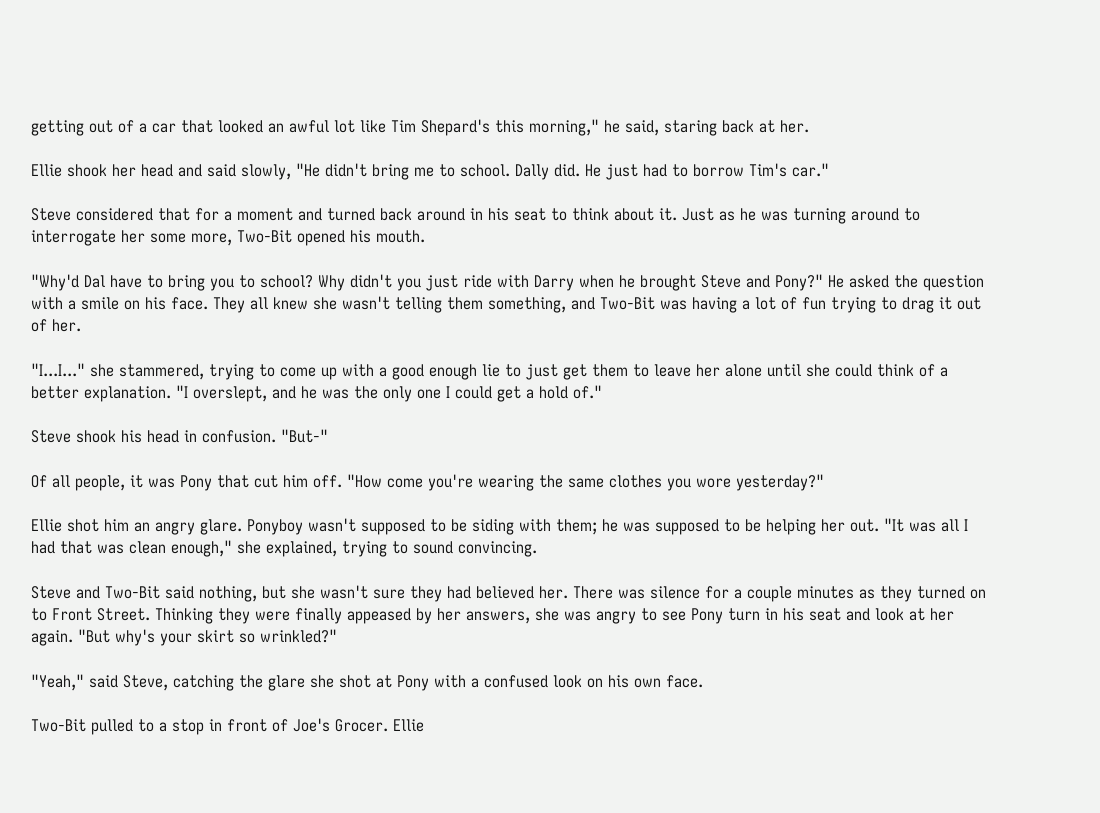getting out of a car that looked an awful lot like Tim Shepard's this morning," he said, staring back at her.

Ellie shook her head and said slowly, "He didn't bring me to school. Dally did. He just had to borrow Tim's car."

Steve considered that for a moment and turned back around in his seat to think about it. Just as he was turning around to interrogate her some more, Two-Bit opened his mouth.

"Why'd Dal have to bring you to school? Why didn't you just ride with Darry when he brought Steve and Pony?" He asked the question with a smile on his face. They all knew she wasn't telling them something, and Two-Bit was having a lot of fun trying to drag it out of her.

"I...I..." she stammered, trying to come up with a good enough lie to just get them to leave her alone until she could think of a better explanation. "I overslept, and he was the only one I could get a hold of."

Steve shook his head in confusion. "But-"

Of all people, it was Pony that cut him off. "How come you're wearing the same clothes you wore yesterday?"

Ellie shot him an angry glare. Ponyboy wasn't supposed to be siding with them; he was supposed to be helping her out. "It was all I had that was clean enough," she explained, trying to sound convincing.

Steve and Two-Bit said nothing, but she wasn't sure they had believed her. There was silence for a couple minutes as they turned on to Front Street. Thinking they were finally appeased by her answers, she was angry to see Pony turn in his seat and look at her again. "But why's your skirt so wrinkled?"

"Yeah," said Steve, catching the glare she shot at Pony with a confused look on his own face.

Two-Bit pulled to a stop in front of Joe's Grocer. Ellie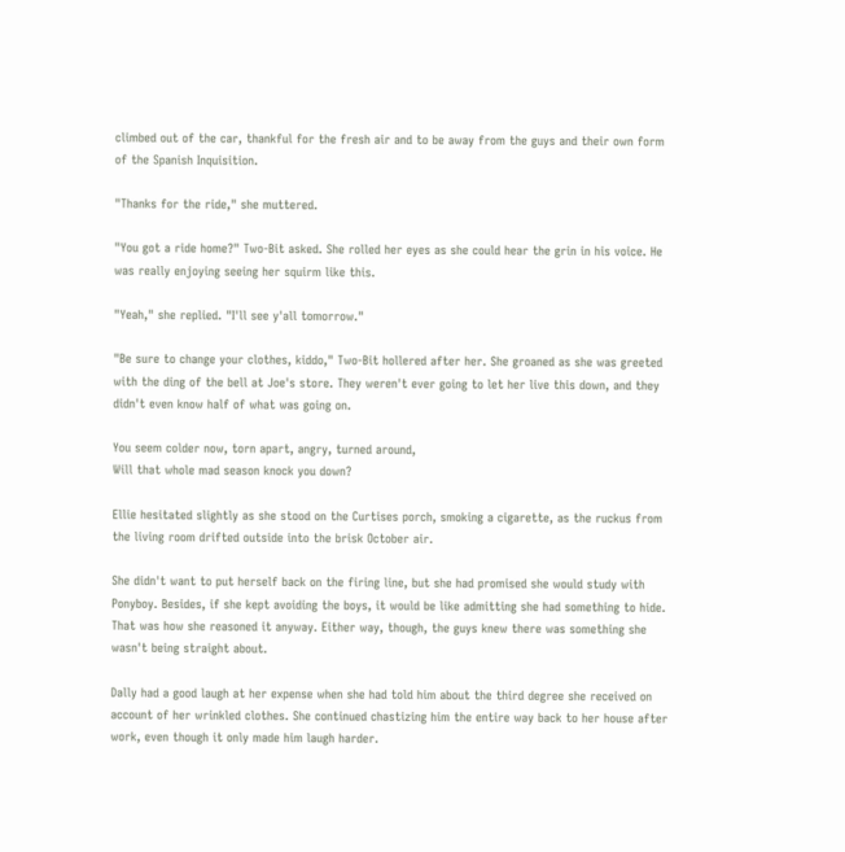climbed out of the car, thankful for the fresh air and to be away from the guys and their own form of the Spanish Inquisition.

"Thanks for the ride," she muttered.

"You got a ride home?" Two-Bit asked. She rolled her eyes as she could hear the grin in his voice. He was really enjoying seeing her squirm like this.

"Yeah," she replied. "I'll see y'all tomorrow."

"Be sure to change your clothes, kiddo," Two-Bit hollered after her. She groaned as she was greeted with the ding of the bell at Joe's store. They weren't ever going to let her live this down, and they didn't even know half of what was going on.

You seem colder now, torn apart, angry, turned around,
Will that whole mad season knock you down?

Ellie hesitated slightly as she stood on the Curtises porch, smoking a cigarette, as the ruckus from the living room drifted outside into the brisk October air.

She didn't want to put herself back on the firing line, but she had promised she would study with Ponyboy. Besides, if she kept avoiding the boys, it would be like admitting she had something to hide. That was how she reasoned it anyway. Either way, though, the guys knew there was something she wasn't being straight about.

Dally had a good laugh at her expense when she had told him about the third degree she received on account of her wrinkled clothes. She continued chastizing him the entire way back to her house after work, even though it only made him laugh harder.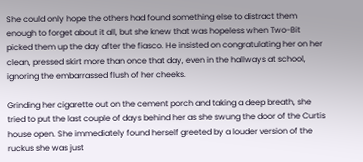She could only hope the others had found something else to distract them enough to forget about it all, but she knew that was hopeless when Two-Bit picked them up the day after the fiasco. He insisted on congratulating her on her clean, pressed skirt more than once that day, even in the hallways at school, ignoring the embarrassed flush of her cheeks.

Grinding her cigarette out on the cement porch and taking a deep breath, she tried to put the last couple of days behind her as she swung the door of the Curtis house open. She immediately found herself greeted by a louder version of the ruckus she was just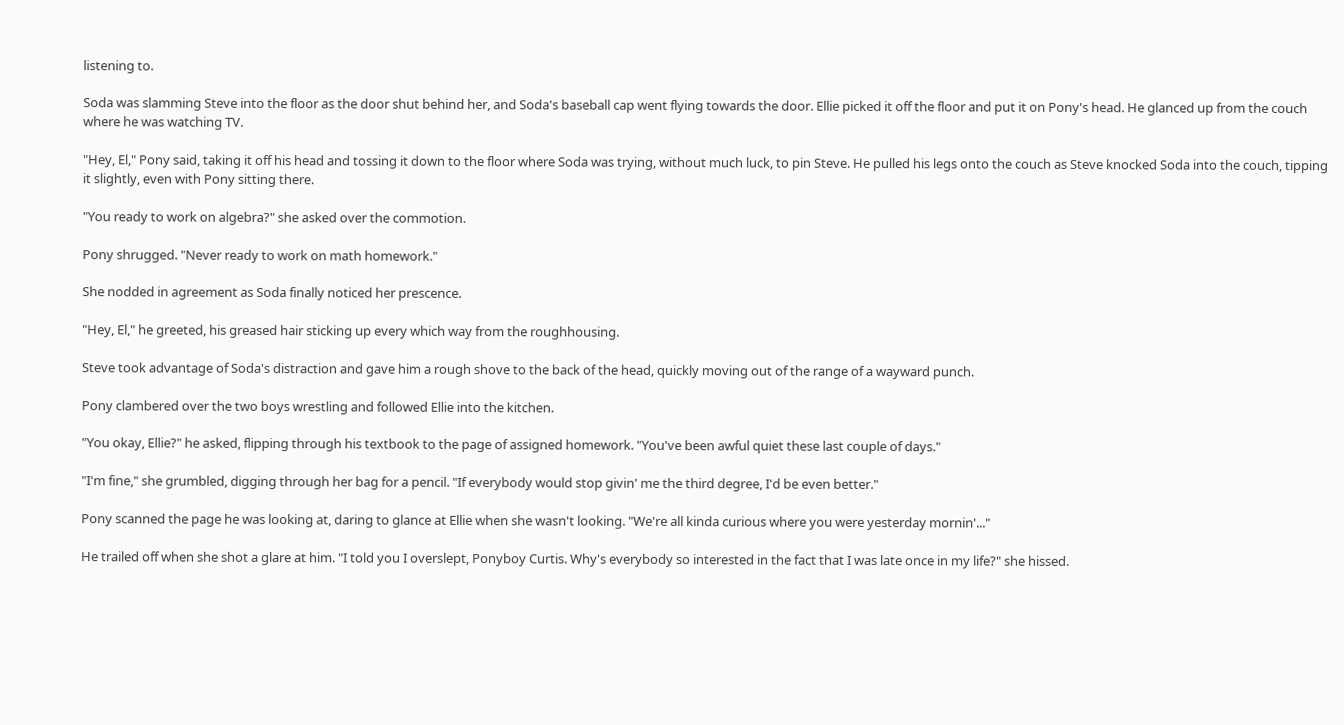listening to.

Soda was slamming Steve into the floor as the door shut behind her, and Soda's baseball cap went flying towards the door. Ellie picked it off the floor and put it on Pony's head. He glanced up from the couch where he was watching TV.

"Hey, El," Pony said, taking it off his head and tossing it down to the floor where Soda was trying, without much luck, to pin Steve. He pulled his legs onto the couch as Steve knocked Soda into the couch, tipping it slightly, even with Pony sitting there.

"You ready to work on algebra?" she asked over the commotion.

Pony shrugged. "Never ready to work on math homework."

She nodded in agreement as Soda finally noticed her prescence.

"Hey, El," he greeted, his greased hair sticking up every which way from the roughhousing.

Steve took advantage of Soda's distraction and gave him a rough shove to the back of the head, quickly moving out of the range of a wayward punch.

Pony clambered over the two boys wrestling and followed Ellie into the kitchen.

"You okay, Ellie?" he asked, flipping through his textbook to the page of assigned homework. "You've been awful quiet these last couple of days."

"I'm fine," she grumbled, digging through her bag for a pencil. "If everybody would stop givin' me the third degree, I'd be even better."

Pony scanned the page he was looking at, daring to glance at Ellie when she wasn't looking. "We're all kinda curious where you were yesterday mornin'..."

He trailed off when she shot a glare at him. "I told you I overslept, Ponyboy Curtis. Why's everybody so interested in the fact that I was late once in my life?" she hissed.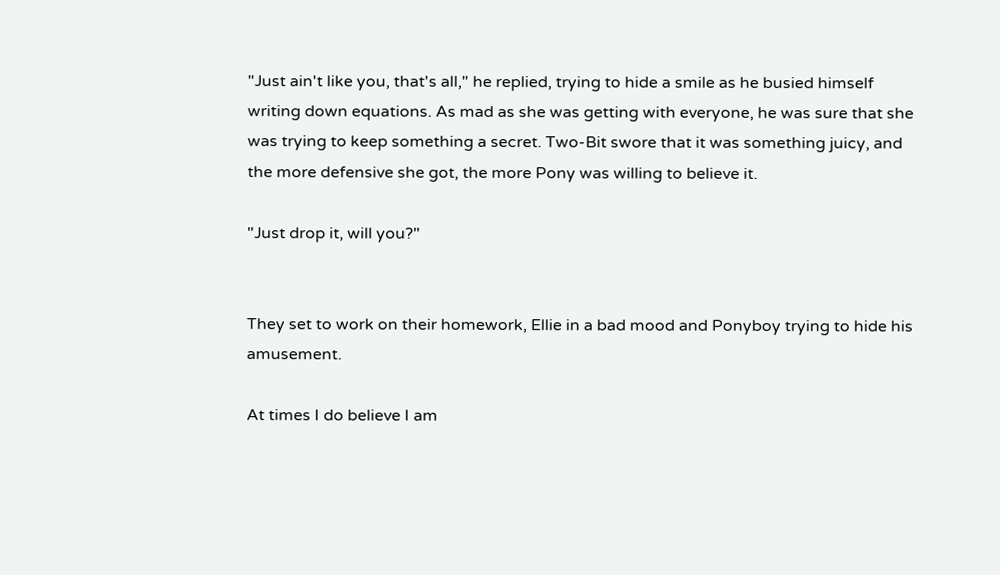"Just ain't like you, that's all," he replied, trying to hide a smile as he busied himself writing down equations. As mad as she was getting with everyone, he was sure that she was trying to keep something a secret. Two-Bit swore that it was something juicy, and the more defensive she got, the more Pony was willing to believe it.

"Just drop it, will you?"


They set to work on their homework, Ellie in a bad mood and Ponyboy trying to hide his amusement.

At times I do believe I am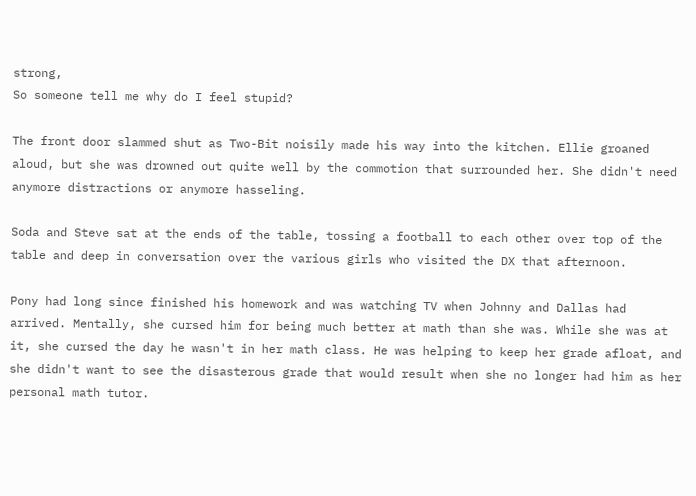strong,
So someone tell me why do I feel stupid?

The front door slammed shut as Two-Bit noisily made his way into the kitchen. Ellie groaned aloud, but she was drowned out quite well by the commotion that surrounded her. She didn't need anymore distractions or anymore hasseling.

Soda and Steve sat at the ends of the table, tossing a football to each other over top of the table and deep in conversation over the various girls who visited the DX that afternoon.

Pony had long since finished his homework and was watching TV when Johnny and Dallas had arrived. Mentally, she cursed him for being much better at math than she was. While she was at it, she cursed the day he wasn't in her math class. He was helping to keep her grade afloat, and she didn't want to see the disasterous grade that would result when she no longer had him as her personal math tutor.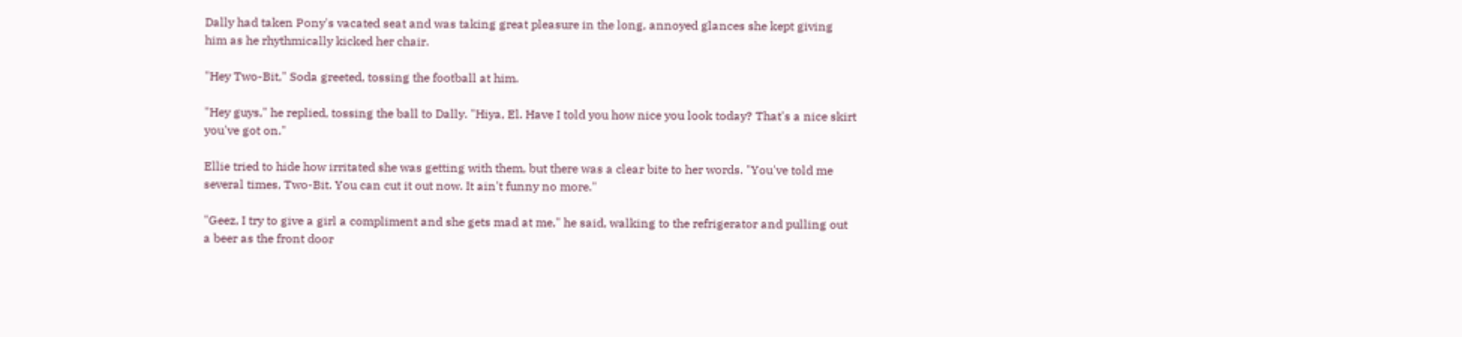Dally had taken Pony's vacated seat and was taking great pleasure in the long, annoyed glances she kept giving him as he rhythmically kicked her chair.

"Hey Two-Bit," Soda greeted, tossing the football at him.

"Hey guys," he replied, tossing the ball to Dally. "Hiya, El. Have I told you how nice you look today? That's a nice skirt you've got on."

Ellie tried to hide how irritated she was getting with them, but there was a clear bite to her words. "You've told me several times, Two-Bit. You can cut it out now. It ain't funny no more."

"Geez, I try to give a girl a compliment and she gets mad at me," he said, walking to the refrigerator and pulling out a beer as the front door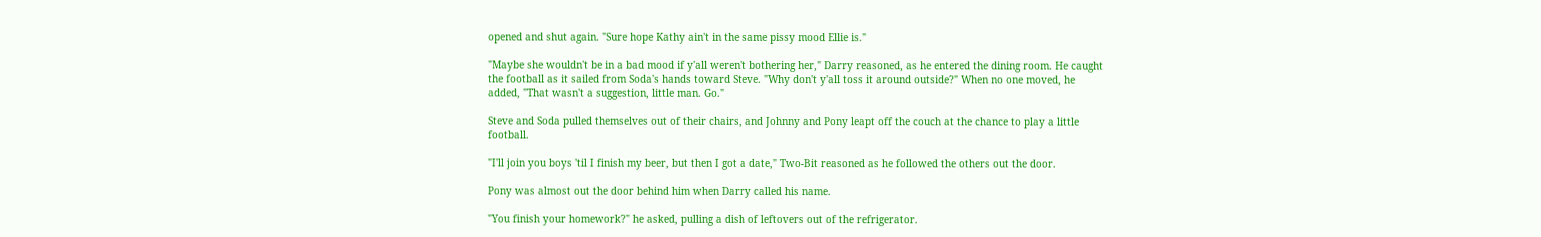opened and shut again. "Sure hope Kathy ain't in the same pissy mood Ellie is."

"Maybe she wouldn't be in a bad mood if y'all weren't bothering her," Darry reasoned, as he entered the dining room. He caught the football as it sailed from Soda's hands toward Steve. "Why don't y'all toss it around outside?" When no one moved, he added, "That wasn't a suggestion, little man. Go."

Steve and Soda pulled themselves out of their chairs, and Johnny and Pony leapt off the couch at the chance to play a little football.

"I'll join you boys 'til I finish my beer, but then I got a date," Two-Bit reasoned as he followed the others out the door.

Pony was almost out the door behind him when Darry called his name.

"You finish your homework?" he asked, pulling a dish of leftovers out of the refrigerator.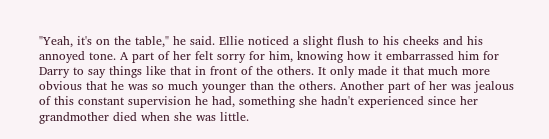"Yeah, it's on the table," he said. Ellie noticed a slight flush to his cheeks and his annoyed tone. A part of her felt sorry for him, knowing how it embarrassed him for Darry to say things like that in front of the others. It only made it that much more obvious that he was so much younger than the others. Another part of her was jealous of this constant supervision he had, something she hadn't experienced since her grandmother died when she was little.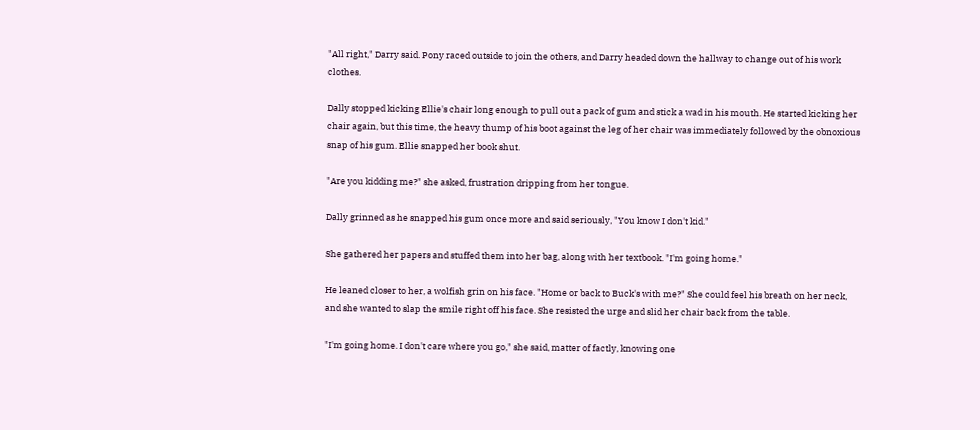"All right," Darry said. Pony raced outside to join the others, and Darry headed down the hallway to change out of his work clothes.

Dally stopped kicking Ellie's chair long enough to pull out a pack of gum and stick a wad in his mouth. He started kicking her chair again, but this time, the heavy thump of his boot against the leg of her chair was immediately followed by the obnoxious snap of his gum. Ellie snapped her book shut.

"Are you kidding me?" she asked, frustration dripping from her tongue.

Dally grinned as he snapped his gum once more and said seriously, "You know I don't kid."

She gathered her papers and stuffed them into her bag, along with her textbook. "I'm going home."

He leaned closer to her, a wolfish grin on his face. "Home or back to Buck's with me?" She could feel his breath on her neck, and she wanted to slap the smile right off his face. She resisted the urge and slid her chair back from the table.

"I'm going home. I don't care where you go," she said, matter of factly, knowing one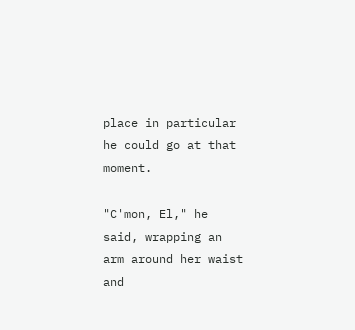place in particular he could go at that moment.

"C'mon, El," he said, wrapping an arm around her waist and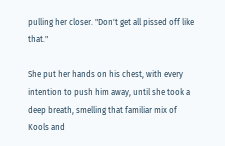pulling her closer. "Don't get all pissed off like that."

She put her hands on his chest, with every intention to push him away, until she took a deep breath, smelling that familiar mix of Kools and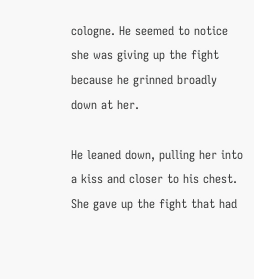cologne. He seemed to notice she was giving up the fight because he grinned broadly down at her.

He leaned down, pulling her into a kiss and closer to his chest. She gave up the fight that had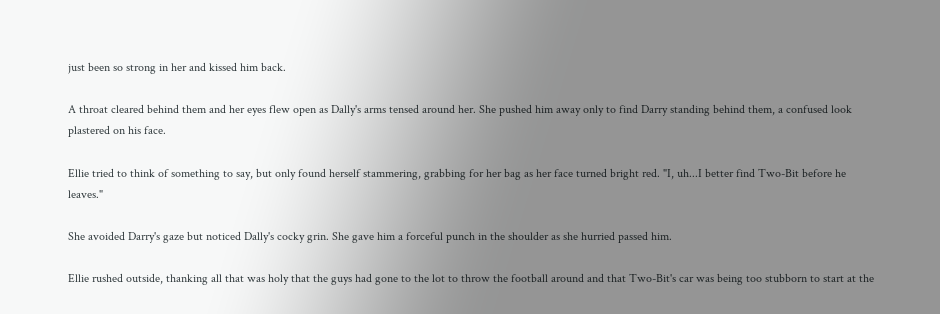just been so strong in her and kissed him back.

A throat cleared behind them and her eyes flew open as Dally's arms tensed around her. She pushed him away only to find Darry standing behind them, a confused look plastered on his face.

Ellie tried to think of something to say, but only found herself stammering, grabbing for her bag as her face turned bright red. "I, uh...I better find Two-Bit before he leaves."

She avoided Darry's gaze but noticed Dally's cocky grin. She gave him a forceful punch in the shoulder as she hurried passed him.

Ellie rushed outside, thanking all that was holy that the guys had gone to the lot to throw the football around and that Two-Bit's car was being too stubborn to start at the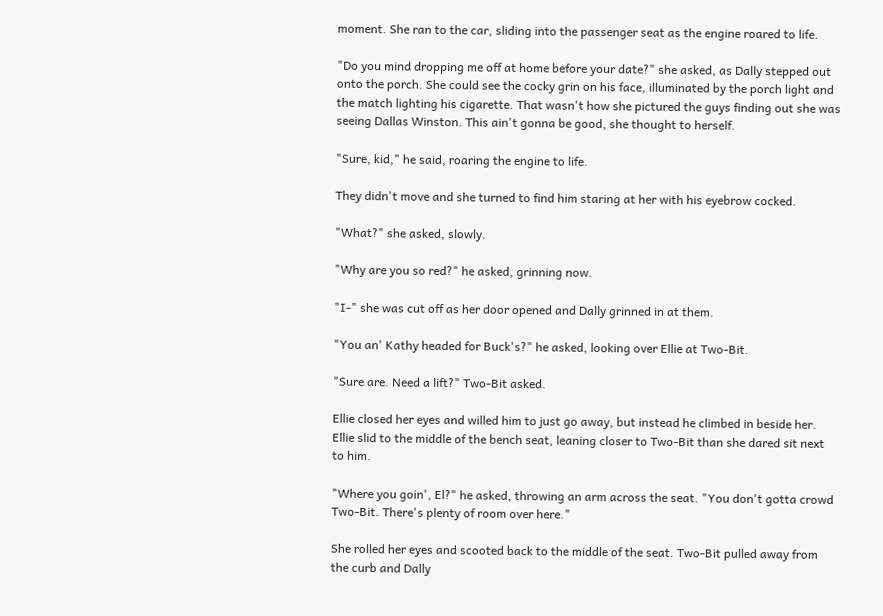moment. She ran to the car, sliding into the passenger seat as the engine roared to life.

"Do you mind dropping me off at home before your date?" she asked, as Dally stepped out onto the porch. She could see the cocky grin on his face, illuminated by the porch light and the match lighting his cigarette. That wasn't how she pictured the guys finding out she was seeing Dallas Winston. This ain't gonna be good, she thought to herself.

"Sure, kid," he said, roaring the engine to life.

They didn't move and she turned to find him staring at her with his eyebrow cocked.

"What?" she asked, slowly.

"Why are you so red?" he asked, grinning now.

"I-" she was cut off as her door opened and Dally grinned in at them.

"You an' Kathy headed for Buck's?" he asked, looking over Ellie at Two-Bit.

"Sure are. Need a lift?" Two-Bit asked.

Ellie closed her eyes and willed him to just go away, but instead he climbed in beside her. Ellie slid to the middle of the bench seat, leaning closer to Two-Bit than she dared sit next to him.

"Where you goin', El?" he asked, throwing an arm across the seat. "You don't gotta crowd Two-Bit. There's plenty of room over here."

She rolled her eyes and scooted back to the middle of the seat. Two-Bit pulled away from the curb and Dally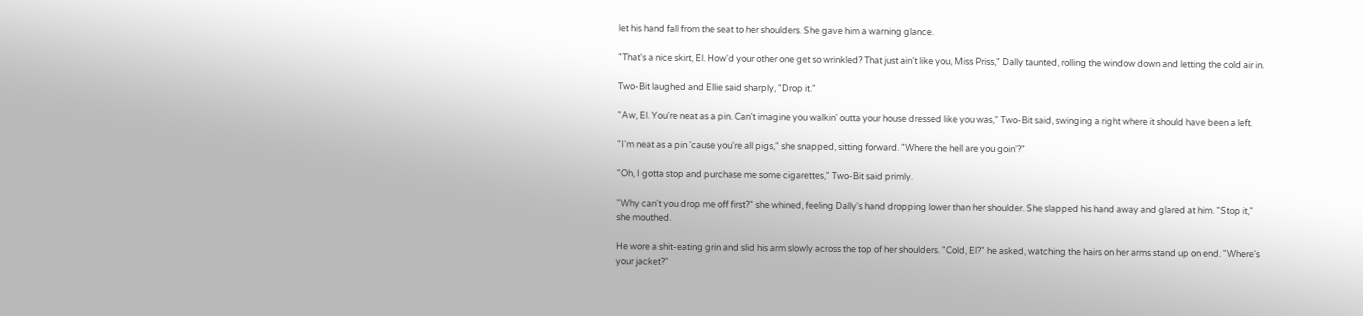let his hand fall from the seat to her shoulders. She gave him a warning glance.

"That's a nice skirt, El. How'd your other one get so wrinkled? That just ain't like you, Miss Priss," Dally taunted, rolling the window down and letting the cold air in.

Two-Bit laughed and Ellie said sharply, "Drop it."

"Aw, El. You're neat as a pin. Can't imagine you walkin' outta your house dressed like you was," Two-Bit said, swinging a right where it should have been a left.

"I'm neat as a pin 'cause you're all pigs," she snapped, sitting forward. "Where the hell are you goin'?"

"Oh, I gotta stop and purchase me some cigarettes," Two-Bit said primly.

"Why can't you drop me off first?" she whined, feeling Dally's hand dropping lower than her shoulder. She slapped his hand away and glared at him. "Stop it," she mouthed.

He wore a shit-eating grin and slid his arm slowly across the top of her shoulders. "Cold, El?" he asked, watching the hairs on her arms stand up on end. "Where's your jacket?"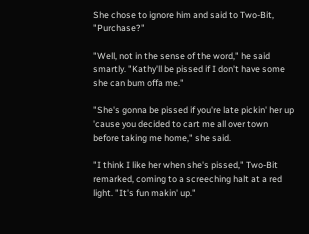She chose to ignore him and said to Two-Bit, "Purchase?"

"Well, not in the sense of the word," he said smartly. "Kathy'll be pissed if I don't have some she can bum offa me."

"She's gonna be pissed if you're late pickin' her up 'cause you decided to cart me all over town before taking me home," she said.

"I think I like her when she's pissed," Two-Bit remarked, coming to a screeching halt at a red light. "It's fun makin' up."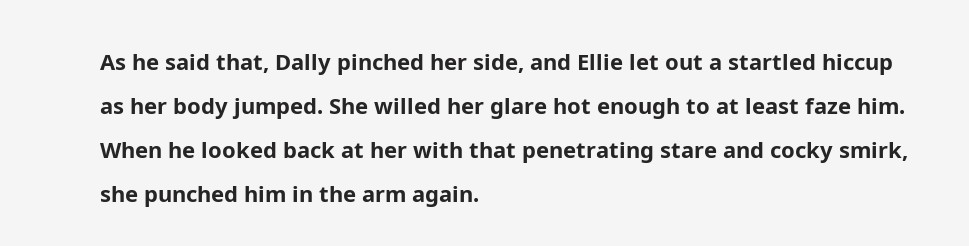As he said that, Dally pinched her side, and Ellie let out a startled hiccup as her body jumped. She willed her glare hot enough to at least faze him. When he looked back at her with that penetrating stare and cocky smirk, she punched him in the arm again.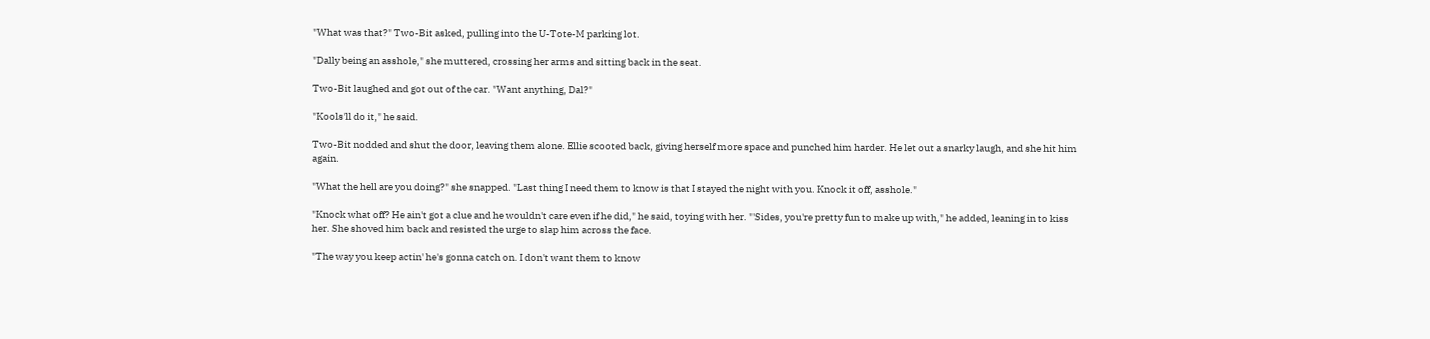"What was that?" Two-Bit asked, pulling into the U-Tote-M parking lot.

"Dally being an asshole," she muttered, crossing her arms and sitting back in the seat.

Two-Bit laughed and got out of the car. "Want anything, Dal?"

"Kools'll do it," he said.

Two-Bit nodded and shut the door, leaving them alone. Ellie scooted back, giving herself more space and punched him harder. He let out a snarky laugh, and she hit him again.

"What the hell are you doing?" she snapped. "Last thing I need them to know is that I stayed the night with you. Knock it off, asshole."

"Knock what off? He ain't got a clue and he wouldn't care even if he did," he said, toying with her. "'Sides, you're pretty fun to make up with," he added, leaning in to kiss her. She shoved him back and resisted the urge to slap him across the face.

"The way you keep actin' he's gonna catch on. I don't want them to know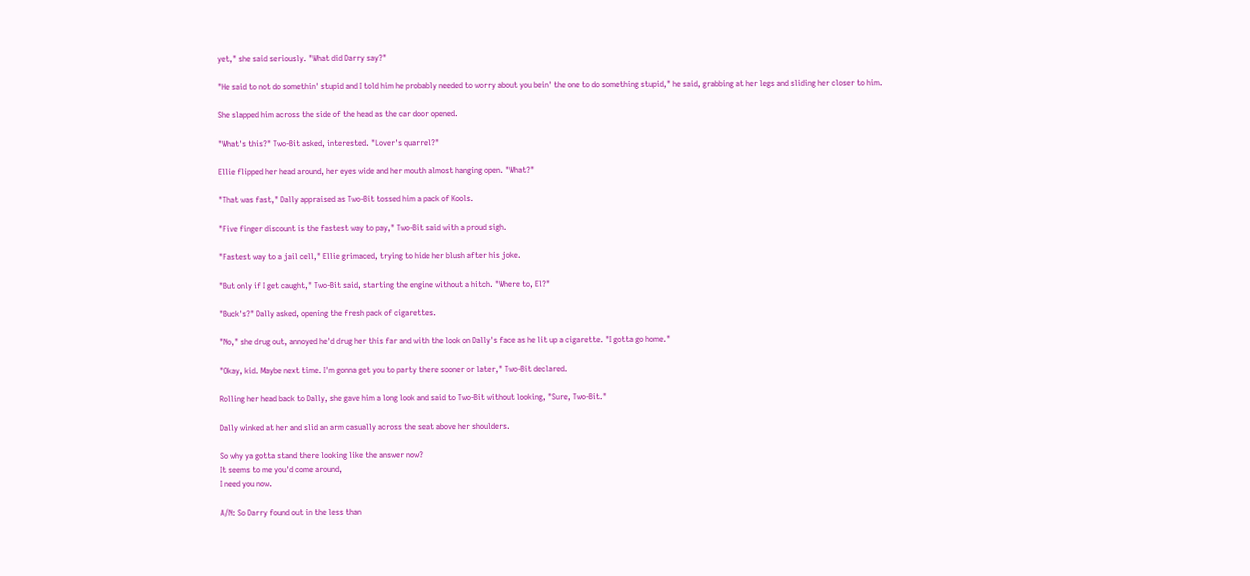yet," she said seriously. "What did Darry say?"

"He said to not do somethin' stupid and I told him he probably needed to worry about you bein' the one to do something stupid," he said, grabbing at her legs and sliding her closer to him.

She slapped him across the side of the head as the car door opened.

"What's this?" Two-Bit asked, interested. "Lover's quarrel?"

Ellie flipped her head around, her eyes wide and her mouth almost hanging open. "What?"

"That was fast," Dally appraised as Two-Bit tossed him a pack of Kools.

"Five finger discount is the fastest way to pay," Two-Bit said with a proud sigh.

"Fastest way to a jail cell," Ellie grimaced, trying to hide her blush after his joke.

"But only if I get caught," Two-Bit said, starting the engine without a hitch. "Where to, El?"

"Buck's?" Dally asked, opening the fresh pack of cigarettes.

"No," she drug out, annoyed he'd drug her this far and with the look on Dally's face as he lit up a cigarette. "I gotta go home."

"Okay, kid. Maybe next time. I'm gonna get you to party there sooner or later," Two-Bit declared.

Rolling her head back to Dally, she gave him a long look and said to Two-Bit without looking, "Sure, Two-Bit."

Dally winked at her and slid an arm casually across the seat above her shoulders.

So why ya gotta stand there looking like the answer now?
It seems to me you'd come around,
I need you now.

A/N: So Darry found out in the less than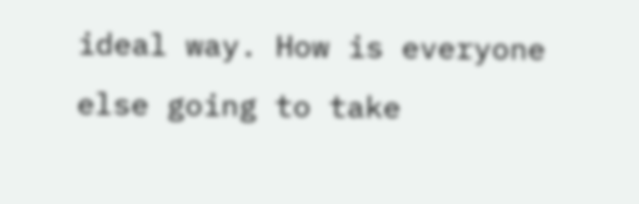ideal way. How is everyone else going to take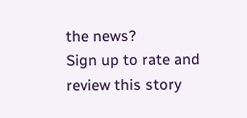the news?
Sign up to rate and review this story